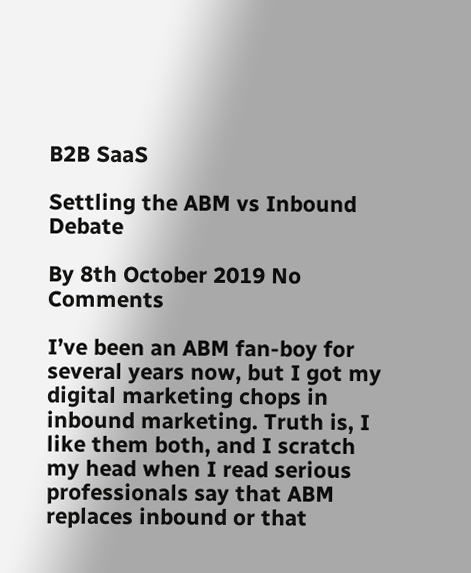B2B SaaS

Settling the ABM vs Inbound Debate

By 8th October 2019 No Comments

I’ve been an ABM fan-boy for several years now, but I got my digital marketing chops in inbound marketing. Truth is, I like them both, and I scratch my head when I read serious professionals say that ABM replaces inbound or that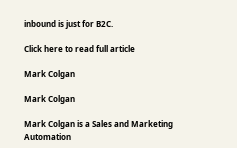inbound is just for B2C.

Click here to read full article

Mark Colgan

Mark Colgan

Mark Colgan is a Sales and Marketing Automation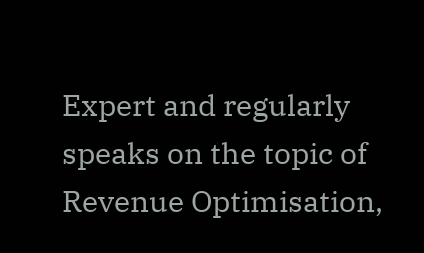Expert and regularly speaks on the topic of Revenue Optimisation,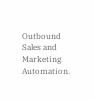Outbound Sales and Marketing Automation.